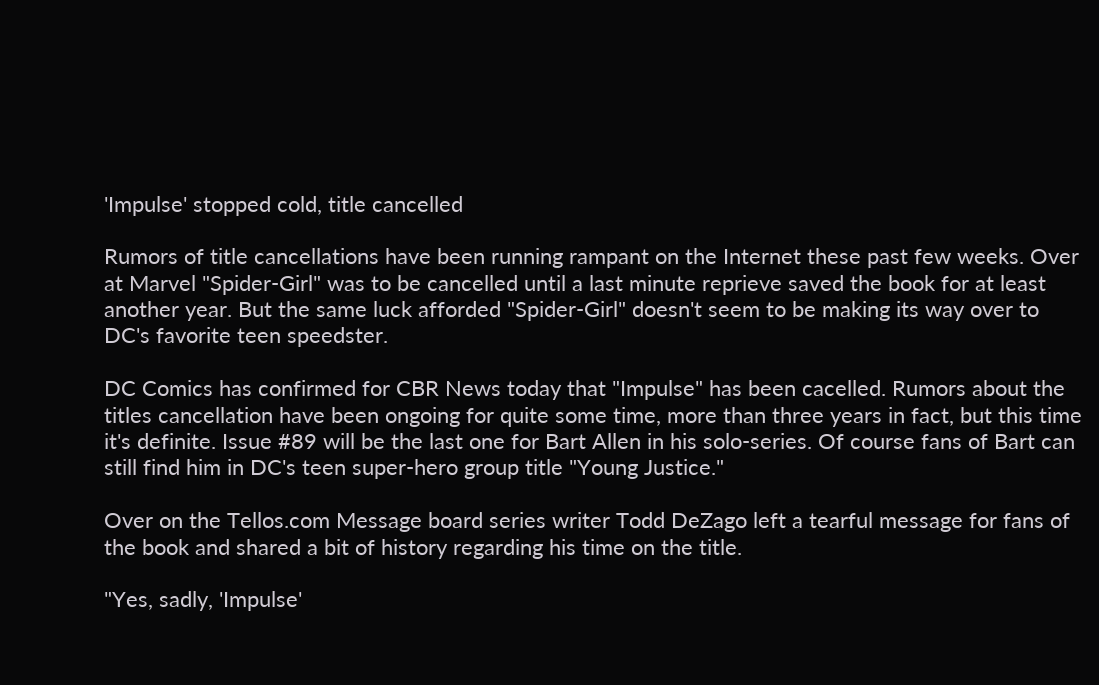'Impulse' stopped cold, title cancelled

Rumors of title cancellations have been running rampant on the Internet these past few weeks. Over at Marvel "Spider-Girl" was to be cancelled until a last minute reprieve saved the book for at least another year. But the same luck afforded "Spider-Girl" doesn't seem to be making its way over to DC's favorite teen speedster.

DC Comics has confirmed for CBR News today that "Impulse" has been cacelled. Rumors about the titles cancellation have been ongoing for quite some time, more than three years in fact, but this time it's definite. Issue #89 will be the last one for Bart Allen in his solo-series. Of course fans of Bart can still find him in DC's teen super-hero group title "Young Justice."

Over on the Tellos.com Message board series writer Todd DeZago left a tearful message for fans of the book and shared a bit of history regarding his time on the title.

"Yes, sadly, 'Impulse'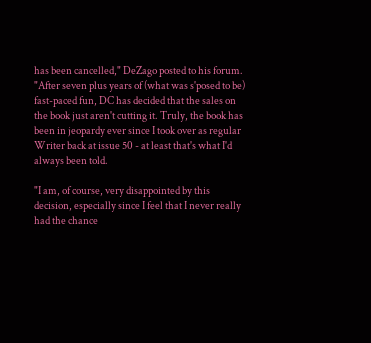has been cancelled," DeZago posted to his forum. "After seven plus years of (what was s'posed to be) fast-paced fun, DC has decided that the sales on the book just aren't cutting it. Truly, the book has been in jeopardy ever since I took over as regular Writer back at issue 50 - at least that's what I'd always been told.

"I am, of course, very disappointed by this decision, especially since I feel that I never really had the chance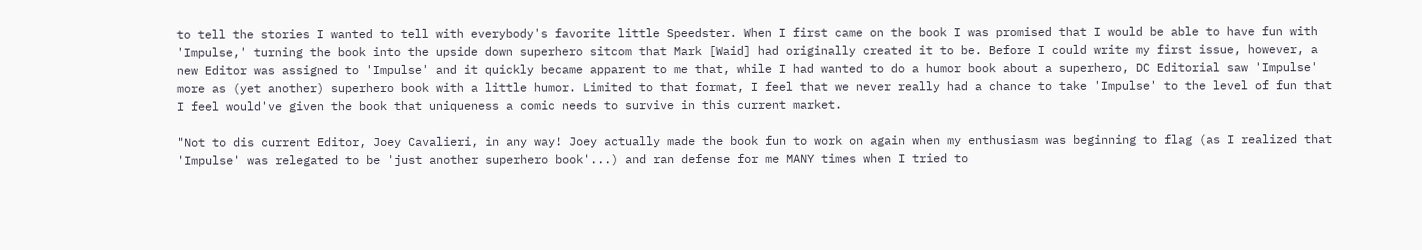to tell the stories I wanted to tell with everybody's favorite little Speedster. When I first came on the book I was promised that I would be able to have fun with 'Impulse,' turning the book into the upside down superhero sitcom that Mark [Waid] had originally created it to be. Before I could write my first issue, however, a new Editor was assigned to 'Impulse' and it quickly became apparent to me that, while I had wanted to do a humor book about a superhero, DC Editorial saw 'Impulse' more as (yet another) superhero book with a little humor. Limited to that format, I feel that we never really had a chance to take 'Impulse' to the level of fun that I feel would've given the book that uniqueness a comic needs to survive in this current market.

"Not to dis current Editor, Joey Cavalieri, in any way! Joey actually made the book fun to work on again when my enthusiasm was beginning to flag (as I realized that 'Impulse' was relegated to be 'just another superhero book'...) and ran defense for me MANY times when I tried to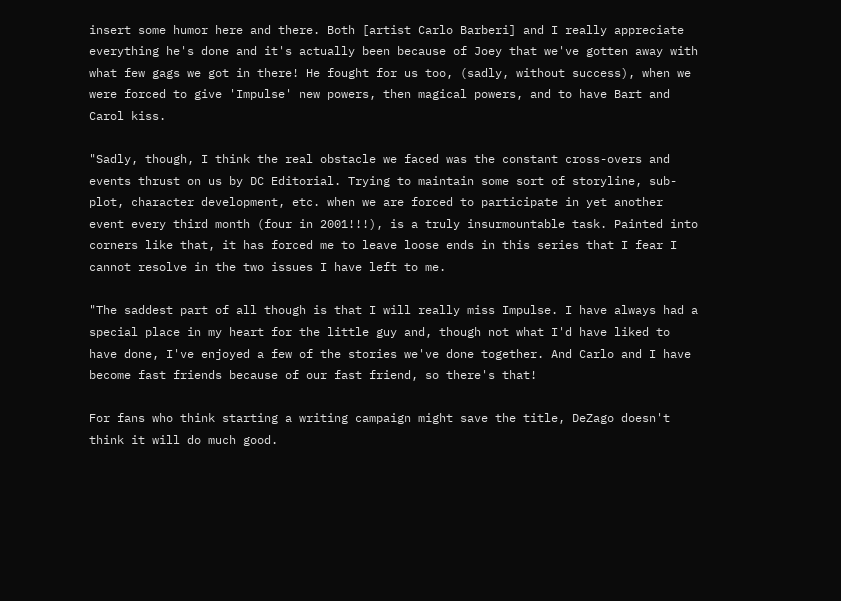insert some humor here and there. Both [artist Carlo Barberi] and I really appreciate everything he's done and it's actually been because of Joey that we've gotten away with what few gags we got in there! He fought for us too, (sadly, without success), when we were forced to give 'Impulse' new powers, then magical powers, and to have Bart and Carol kiss.

"Sadly, though, I think the real obstacle we faced was the constant cross-overs and events thrust on us by DC Editorial. Trying to maintain some sort of storyline, sub-plot, character development, etc. when we are forced to participate in yet another event every third month (four in 2001!!!), is a truly insurmountable task. Painted into corners like that, it has forced me to leave loose ends in this series that I fear I cannot resolve in the two issues I have left to me.

"The saddest part of all though is that I will really miss Impulse. I have always had a special place in my heart for the little guy and, though not what I'd have liked to have done, I've enjoyed a few of the stories we've done together. And Carlo and I have become fast friends because of our fast friend, so there's that!

For fans who think starting a writing campaign might save the title, DeZago doesn't think it will do much good.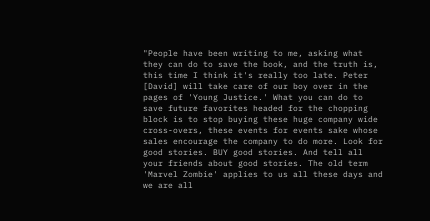"People have been writing to me, asking what they can do to save the book, and the truth is, this time I think it's really too late. Peter [David] will take care of our boy over in the pages of 'Young Justice.' What you can do to save future favorites headed for the chopping block is to stop buying these huge company wide cross-overs, these events for events sake whose sales encourage the company to do more. Look for good stories. BUY good stories. And tell all your friends about good stories. The old term 'Marvel Zombie' applies to us all these days and we are all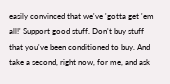easily convinced that we've 'gotta get 'em all!' Support good stuff. Don't buy stuff that you've been conditioned to buy. And take a second, right now, for me, and ask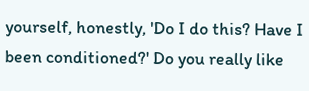yourself, honestly, 'Do I do this? Have I been conditioned?' Do you really like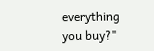everything you buy?"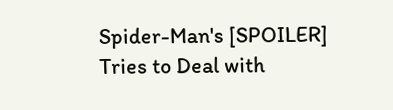Spider-Man's [SPOILER] Tries to Deal with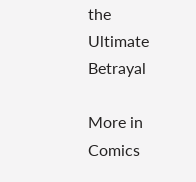the Ultimate Betrayal

More in Comics